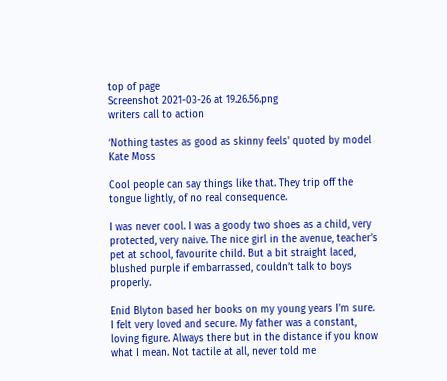top of page
Screenshot 2021-03-26 at 19.26.56.png
writers call to action

‘Nothing tastes as good as skinny feels' quoted by model Kate Moss

Cool people can say things like that. They trip off the tongue lightly, of no real consequence.

I was never cool. I was a goody two shoes as a child, very protected, very naive. The nice girl in the avenue, teacher’s pet at school, favourite child. But a bit straight laced, blushed purple if embarrassed, couldn’t talk to boys properly.

Enid Blyton based her books on my young years I’m sure. I felt very loved and secure. My father was a constant, loving figure. Always there but in the distance if you know what I mean. Not tactile at all, never told me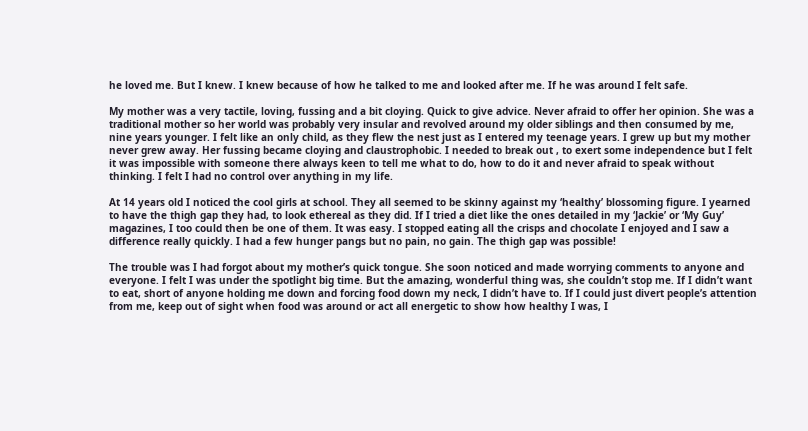he loved me. But I knew. I knew because of how he talked to me and looked after me. If he was around I felt safe.

My mother was a very tactile, loving, fussing and a bit cloying. Quick to give advice. Never afraid to offer her opinion. She was a traditional mother so her world was probably very insular and revolved around my older siblings and then consumed by me, nine years younger. I felt like an only child, as they flew the nest just as I entered my teenage years. I grew up but my mother never grew away. Her fussing became cloying and claustrophobic. I needed to break out , to exert some independence but I felt it was impossible with someone there always keen to tell me what to do, how to do it and never afraid to speak without thinking. I felt I had no control over anything in my life.

At 14 years old I noticed the cool girls at school. They all seemed to be skinny against my ‘healthy’ blossoming figure. I yearned to have the thigh gap they had, to look ethereal as they did. If I tried a diet like the ones detailed in my ‘Jackie’ or ‘My Guy’ magazines, I too could then be one of them. It was easy. I stopped eating all the crisps and chocolate I enjoyed and I saw a difference really quickly. I had a few hunger pangs but no pain, no gain. The thigh gap was possible!

The trouble was I had forgot about my mother’s quick tongue. She soon noticed and made worrying comments to anyone and everyone. I felt I was under the spotlight big time. But the amazing, wonderful thing was, she couldn’t stop me. If I didn’t want to eat, short of anyone holding me down and forcing food down my neck, I didn’t have to. If I could just divert people’s attention from me, keep out of sight when food was around or act all energetic to show how healthy I was, I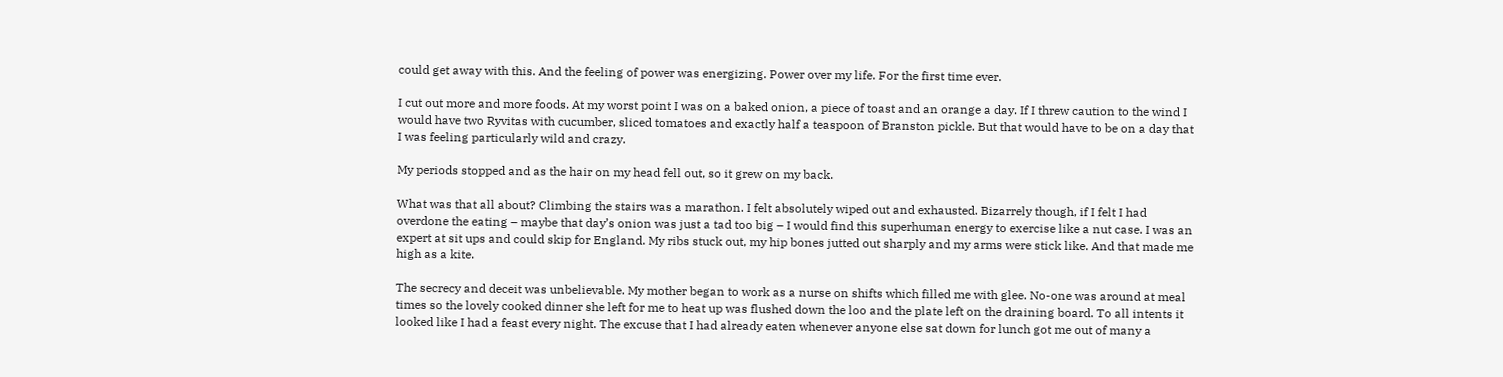could get away with this. And the feeling of power was energizing. Power over my life. For the first time ever.

I cut out more and more foods. At my worst point I was on a baked onion, a piece of toast and an orange a day. If I threw caution to the wind I would have two Ryvitas with cucumber, sliced tomatoes and exactly half a teaspoon of Branston pickle. But that would have to be on a day that I was feeling particularly wild and crazy.

My periods stopped and as the hair on my head fell out, so it grew on my back.

What was that all about? Climbing the stairs was a marathon. I felt absolutely wiped out and exhausted. Bizarrely though, if I felt I had overdone the eating – maybe that day’s onion was just a tad too big – I would find this superhuman energy to exercise like a nut case. I was an expert at sit ups and could skip for England. My ribs stuck out, my hip bones jutted out sharply and my arms were stick like. And that made me high as a kite.

The secrecy and deceit was unbelievable. My mother began to work as a nurse on shifts which filled me with glee. No-one was around at meal times so the lovely cooked dinner she left for me to heat up was flushed down the loo and the plate left on the draining board. To all intents it looked like I had a feast every night. The excuse that I had already eaten whenever anyone else sat down for lunch got me out of many a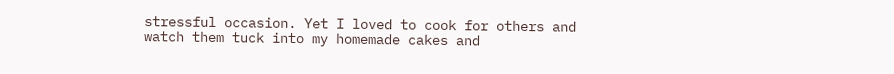stressful occasion. Yet I loved to cook for others and watch them tuck into my homemade cakes and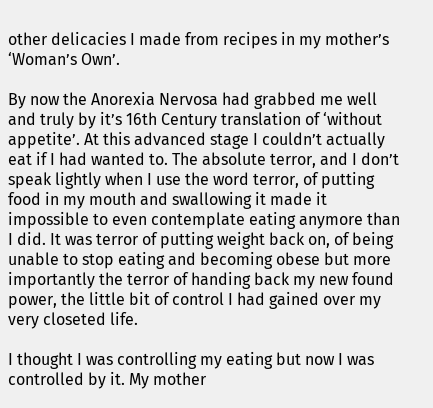other delicacies I made from recipes in my mother’s ‘Woman’s Own’.

By now the Anorexia Nervosa had grabbed me well and truly by it’s 16th Century translation of ‘without appetite’. At this advanced stage I couldn’t actually eat if I had wanted to. The absolute terror, and I don’t speak lightly when I use the word terror, of putting food in my mouth and swallowing it made it impossible to even contemplate eating anymore than I did. It was terror of putting weight back on, of being unable to stop eating and becoming obese but more importantly the terror of handing back my new found power, the little bit of control I had gained over my very closeted life.

I thought I was controlling my eating but now I was controlled by it. My mother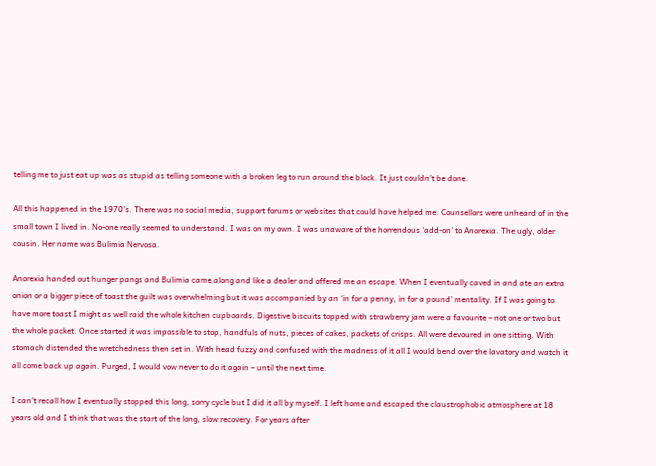telling me to just eat up was as stupid as telling someone with a broken leg to run around the block. It just couldn’t be done.

All this happened in the 1970’s. There was no social media, support forums or websites that could have helped me. Counsellors were unheard of in the small town I lived in. No-one really seemed to understand. I was on my own. I was unaware of the horrendous ‘add-on’ to Anorexia. The ugly, older cousin. Her name was Bulimia Nervosa.

Anorexia handed out hunger pangs and Bulimia came along and like a dealer and offered me an escape. When I eventually caved in and ate an extra onion or a bigger piece of toast the guilt was overwhelming but it was accompanied by an ‘in for a penny, in for a pound’ mentality. If I was going to have more toast I might as well raid the whole kitchen cupboards. Digestive biscuits topped with strawberry jam were a favourite – not one or two but the whole packet. Once started it was impossible to stop, handfuls of nuts, pieces of cakes, packets of crisps. All were devoured in one sitting. With stomach distended the wretchedness then set in. With head fuzzy and confused with the madness of it all I would bend over the lavatory and watch it all come back up again. Purged, I would vow never to do it again – until the next time.

I can’t recall how I eventually stopped this long, sorry cycle but I did it all by myself. I left home and escaped the claustrophobic atmosphere at 18 years old and I think that was the start of the long, slow recovery. For years after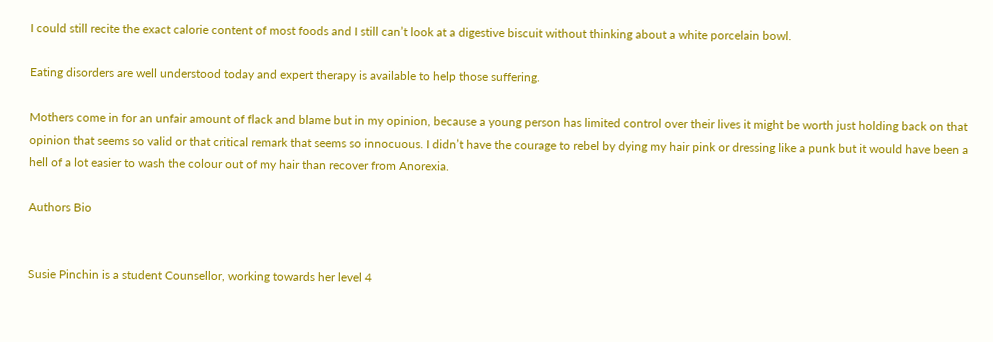I could still recite the exact calorie content of most foods and I still can’t look at a digestive biscuit without thinking about a white porcelain bowl.

Eating disorders are well understood today and expert therapy is available to help those suffering.

Mothers come in for an unfair amount of flack and blame but in my opinion, because a young person has limited control over their lives it might be worth just holding back on that opinion that seems so valid or that critical remark that seems so innocuous. I didn’t have the courage to rebel by dying my hair pink or dressing like a punk but it would have been a hell of a lot easier to wash the colour out of my hair than recover from Anorexia.

Authors Bio


Susie Pinchin is a student Counsellor, working towards her level 4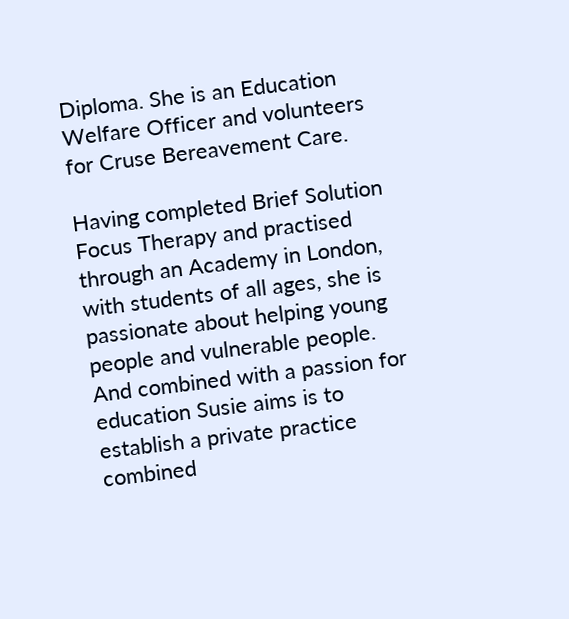Diploma. She is an Education Welfare Officer and volunteers for Cruse Bereavement Care.

Having completed Brief Solution Focus Therapy and practised through an Academy in London, with students of all ages, she is passionate about helping young people and vulnerable people. And combined with a passion for education Susie aims is to establish a private practice combined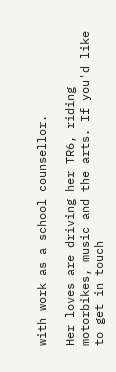with work as a school counsellor.

Her loves are driving her TR6, riding motorbikes, music and the arts. If you'd like to get in touch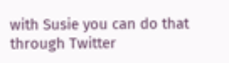with Susie you can do that through Twitter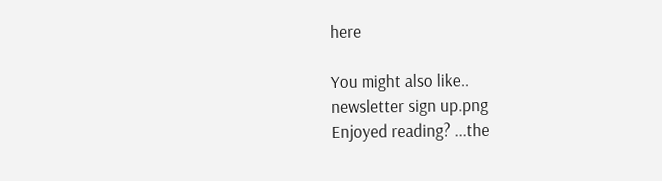here

You might also like..
newsletter sign up.png
Enjoyed reading? ...the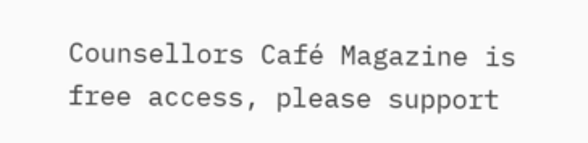Counsellors Café Magazine is free access, please support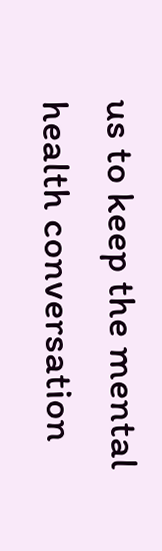us to keep the mental health conversation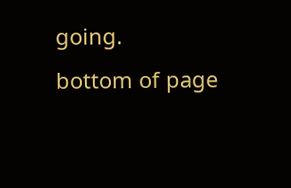going.
bottom of page